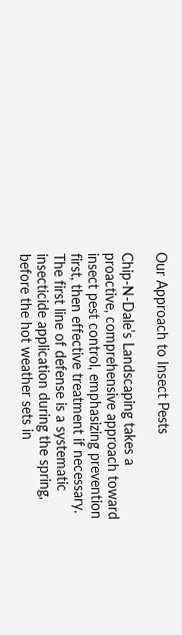Our Approach to Insect Pests

Chip-N-Dale’s Landscaping takes a proactive, comprehensive approach toward insect pest control, emphasizing prevention first, then effective treatment if necessary.  The first line of defense is a systematic insecticide application during the spring, before the hot weather sets in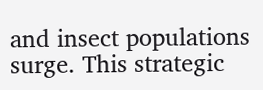and insect populations surge. This strategic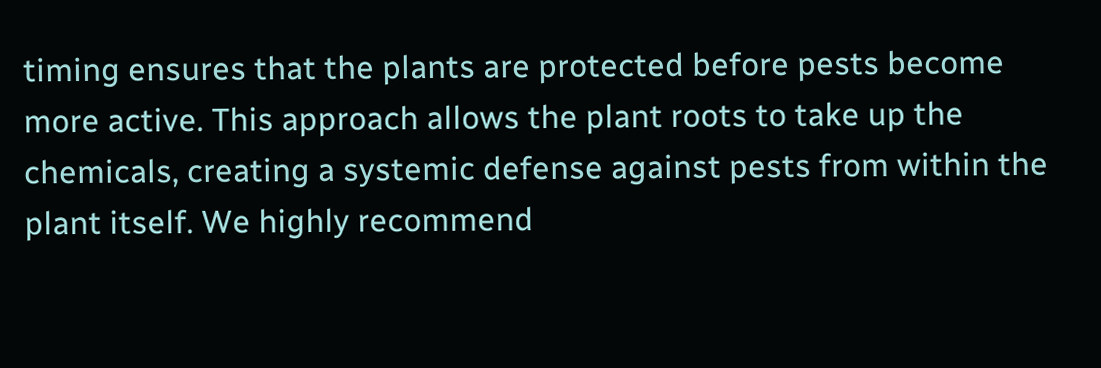timing ensures that the plants are protected before pests become more active. This approach allows the plant roots to take up the chemicals, creating a systemic defense against pests from within the plant itself. We highly recommend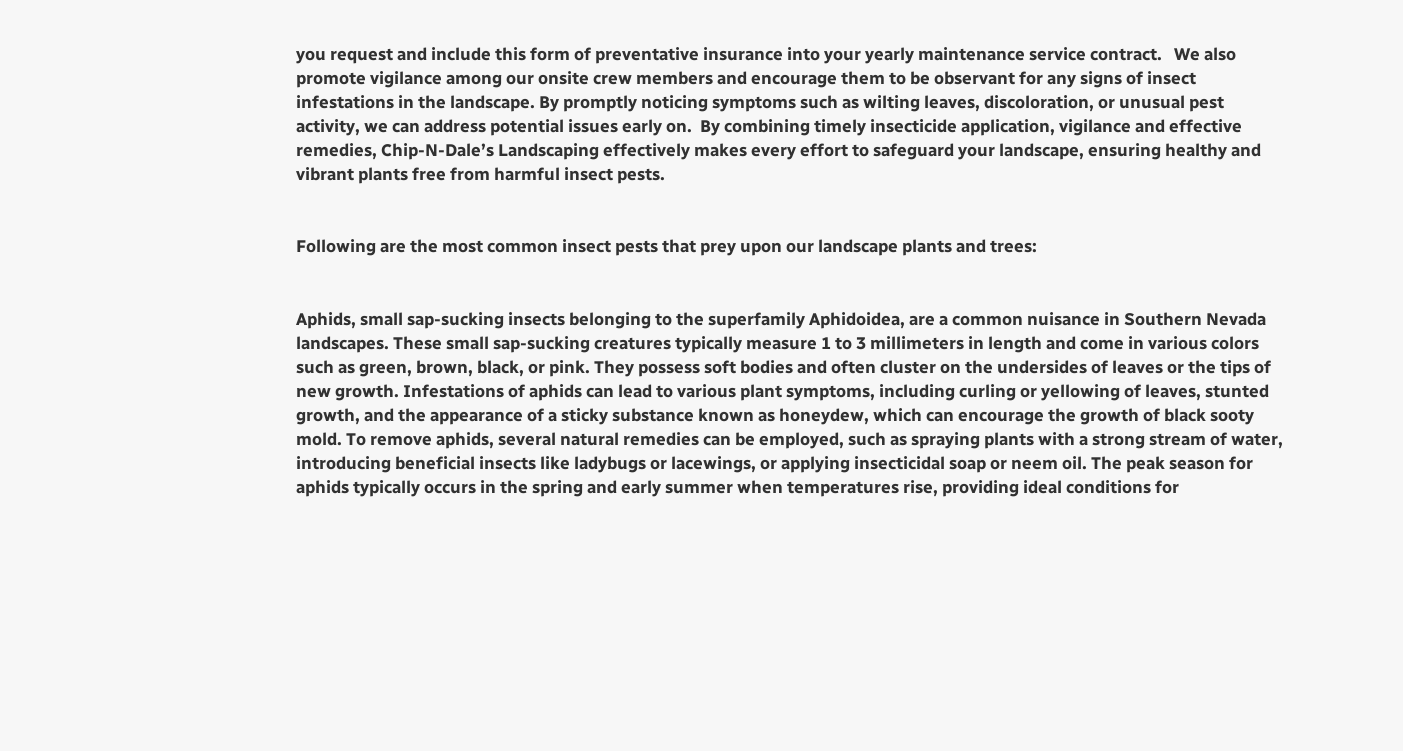you request and include this form of preventative insurance into your yearly maintenance service contract.   We also promote vigilance among our onsite crew members and encourage them to be observant for any signs of insect infestations in the landscape. By promptly noticing symptoms such as wilting leaves, discoloration, or unusual pest activity, we can address potential issues early on.  By combining timely insecticide application, vigilance and effective remedies, Chip-N-Dale’s Landscaping effectively makes every effort to safeguard your landscape, ensuring healthy and vibrant plants free from harmful insect pests.


Following are the most common insect pests that prey upon our landscape plants and trees:


Aphids, small sap-sucking insects belonging to the superfamily Aphidoidea, are a common nuisance in Southern Nevada landscapes. These small sap-sucking creatures typically measure 1 to 3 millimeters in length and come in various colors such as green, brown, black, or pink. They possess soft bodies and often cluster on the undersides of leaves or the tips of new growth. Infestations of aphids can lead to various plant symptoms, including curling or yellowing of leaves, stunted growth, and the appearance of a sticky substance known as honeydew, which can encourage the growth of black sooty mold. To remove aphids, several natural remedies can be employed, such as spraying plants with a strong stream of water, introducing beneficial insects like ladybugs or lacewings, or applying insecticidal soap or neem oil. The peak season for aphids typically occurs in the spring and early summer when temperatures rise, providing ideal conditions for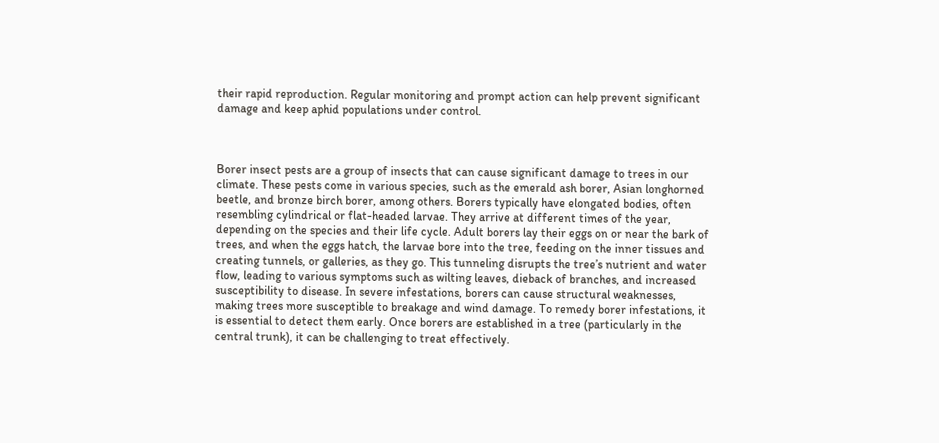their rapid reproduction. Regular monitoring and prompt action can help prevent significant damage and keep aphid populations under control.



Borer insect pests are a group of insects that can cause significant damage to trees in our climate. These pests come in various species, such as the emerald ash borer, Asian longhorned beetle, and bronze birch borer, among others. Borers typically have elongated bodies, often resembling cylindrical or flat-headed larvae. They arrive at different times of the year, depending on the species and their life cycle. Adult borers lay their eggs on or near the bark of trees, and when the eggs hatch, the larvae bore into the tree, feeding on the inner tissues and creating tunnels, or galleries, as they go. This tunneling disrupts the tree’s nutrient and water flow, leading to various symptoms such as wilting leaves, dieback of branches, and increased susceptibility to disease. In severe infestations, borers can cause structural weaknesses, making trees more susceptible to breakage and wind damage. To remedy borer infestations, it is essential to detect them early. Once borers are established in a tree (particularly in the central trunk), it can be challenging to treat effectively.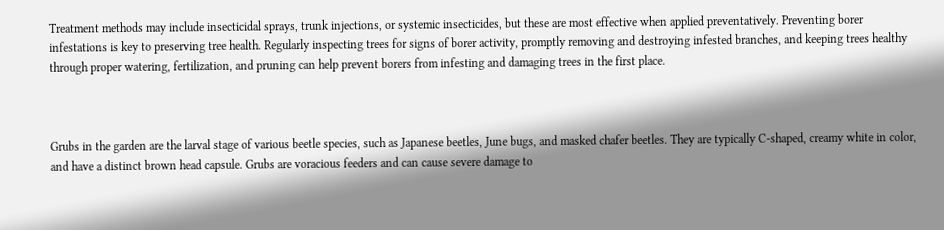Treatment methods may include insecticidal sprays, trunk injections, or systemic insecticides, but these are most effective when applied preventatively. Preventing borer infestations is key to preserving tree health. Regularly inspecting trees for signs of borer activity, promptly removing and destroying infested branches, and keeping trees healthy through proper watering, fertilization, and pruning can help prevent borers from infesting and damaging trees in the first place.



Grubs in the garden are the larval stage of various beetle species, such as Japanese beetles, June bugs, and masked chafer beetles. They are typically C-shaped, creamy white in color, and have a distinct brown head capsule. Grubs are voracious feeders and can cause severe damage to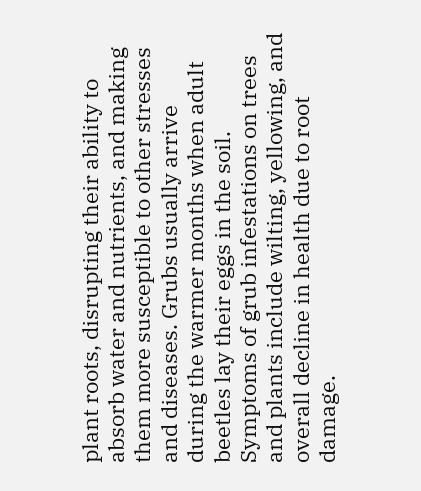plant roots, disrupting their ability to absorb water and nutrients, and making them more susceptible to other stresses and diseases. Grubs usually arrive during the warmer months when adult beetles lay their eggs in the soil. Symptoms of grub infestations on trees and plants include wilting, yellowing, and overall decline in health due to root damage.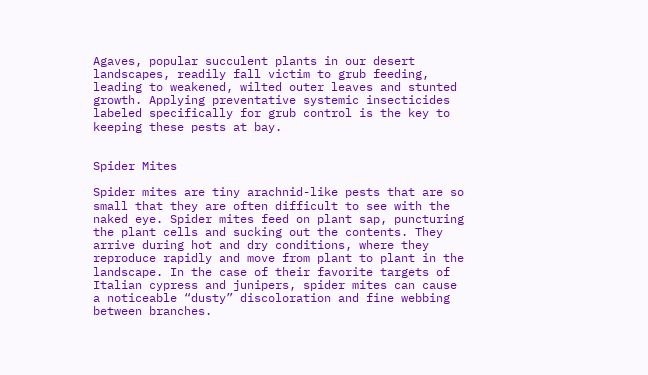Agaves, popular succulent plants in our desert landscapes, readily fall victim to grub feeding, leading to weakened, wilted outer leaves and stunted growth. Applying preventative systemic insecticides labeled specifically for grub control is the key to keeping these pests at bay.


Spider Mites

Spider mites are tiny arachnid-like pests that are so small that they are often difficult to see with the naked eye. Spider mites feed on plant sap, puncturing the plant cells and sucking out the contents. They arrive during hot and dry conditions, where they reproduce rapidly and move from plant to plant in the landscape. In the case of their favorite targets of Italian cypress and junipers, spider mites can cause a noticeable “dusty” discoloration and fine webbing between branches.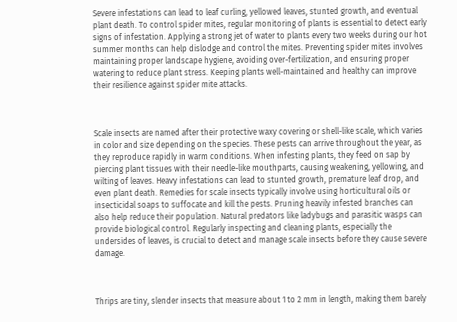Severe infestations can lead to leaf curling, yellowed leaves, stunted growth, and eventual plant death. To control spider mites, regular monitoring of plants is essential to detect early signs of infestation. Applying a strong jet of water to plants every two weeks during our hot summer months can help dislodge and control the mites. Preventing spider mites involves maintaining proper landscape hygiene, avoiding over-fertilization, and ensuring proper watering to reduce plant stress. Keeping plants well-maintained and healthy can improve their resilience against spider mite attacks.



Scale insects are named after their protective waxy covering or shell-like scale, which varies in color and size depending on the species. These pests can arrive throughout the year, as they reproduce rapidly in warm conditions. When infesting plants, they feed on sap by piercing plant tissues with their needle-like mouthparts, causing weakening, yellowing, and wilting of leaves. Heavy infestations can lead to stunted growth, premature leaf drop, and even plant death. Remedies for scale insects typically involve using horticultural oils or insecticidal soaps to suffocate and kill the pests. Pruning heavily infested branches can also help reduce their population. Natural predators like ladybugs and parasitic wasps can provide biological control. Regularly inspecting and cleaning plants, especially the undersides of leaves, is crucial to detect and manage scale insects before they cause severe damage.



Thrips are tiny, slender insects that measure about 1 to 2 mm in length, making them barely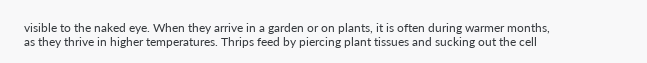visible to the naked eye. When they arrive in a garden or on plants, it is often during warmer months, as they thrive in higher temperatures. Thrips feed by piercing plant tissues and sucking out the cell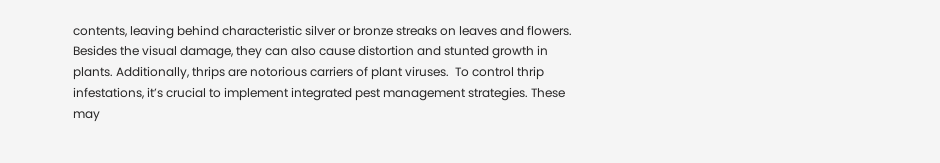contents, leaving behind characteristic silver or bronze streaks on leaves and flowers. Besides the visual damage, they can also cause distortion and stunted growth in plants. Additionally, thrips are notorious carriers of plant viruses.  To control thrip infestations, it’s crucial to implement integrated pest management strategies. These may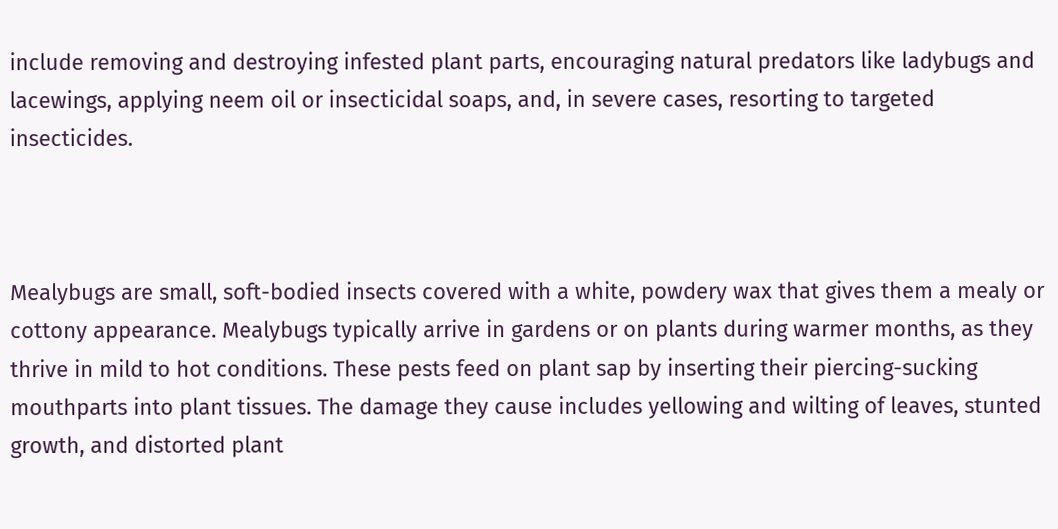include removing and destroying infested plant parts, encouraging natural predators like ladybugs and lacewings, applying neem oil or insecticidal soaps, and, in severe cases, resorting to targeted insecticides.



Mealybugs are small, soft-bodied insects covered with a white, powdery wax that gives them a mealy or cottony appearance. Mealybugs typically arrive in gardens or on plants during warmer months, as they thrive in mild to hot conditions. These pests feed on plant sap by inserting their piercing-sucking mouthparts into plant tissues. The damage they cause includes yellowing and wilting of leaves, stunted growth, and distorted plant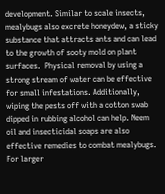development. Similar to scale insects, mealybugs also excrete honeydew, a sticky substance that attracts ants and can lead to the growth of sooty mold on plant surfaces.  Physical removal by using a strong stream of water can be effective for small infestations. Additionally, wiping the pests off with a cotton swab dipped in rubbing alcohol can help. Neem oil and insecticidal soaps are also effective remedies to combat mealybugs. For larger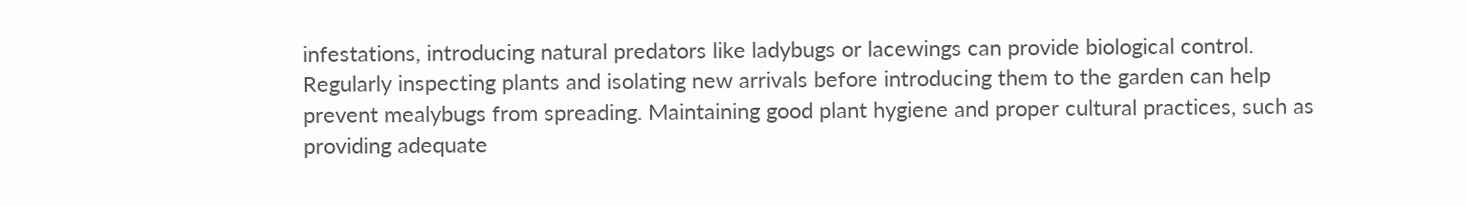infestations, introducing natural predators like ladybugs or lacewings can provide biological control. Regularly inspecting plants and isolating new arrivals before introducing them to the garden can help prevent mealybugs from spreading. Maintaining good plant hygiene and proper cultural practices, such as providing adequate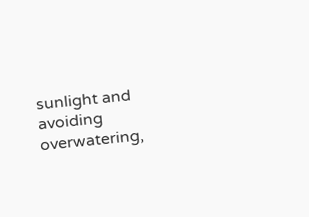sunlight and avoiding overwatering,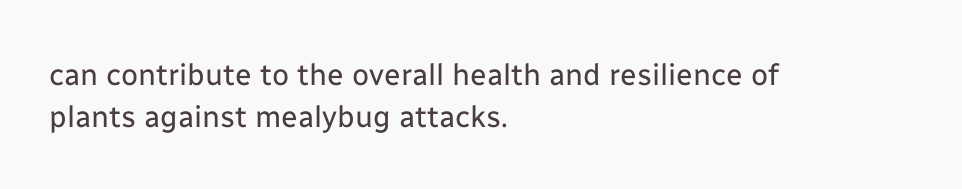can contribute to the overall health and resilience of plants against mealybug attacks.